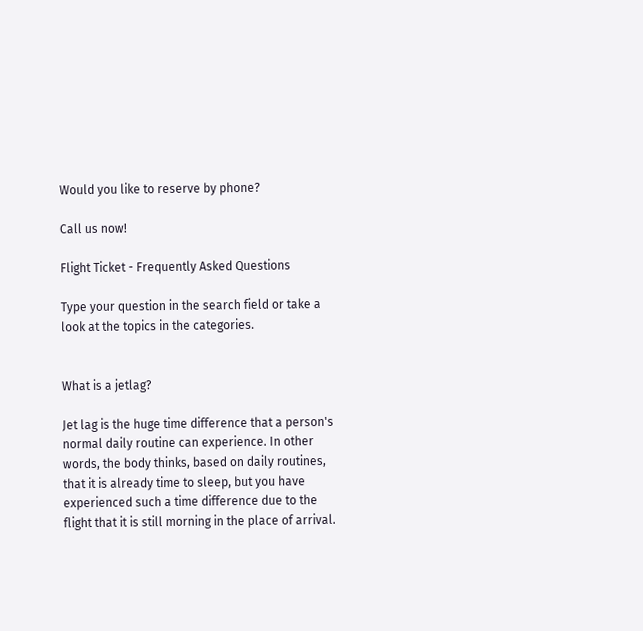Would you like to reserve by phone?

Call us now!

Flight Ticket - Frequently Asked Questions

Type your question in the search field or take a look at the topics in the categories.


What is a jetlag?

Jet lag is the huge time difference that a person's normal daily routine can experience. In other words, the body thinks, based on daily routines, that it is already time to sleep, but you have experienced such a time difference due to the flight that it is still morning in the place of arrival.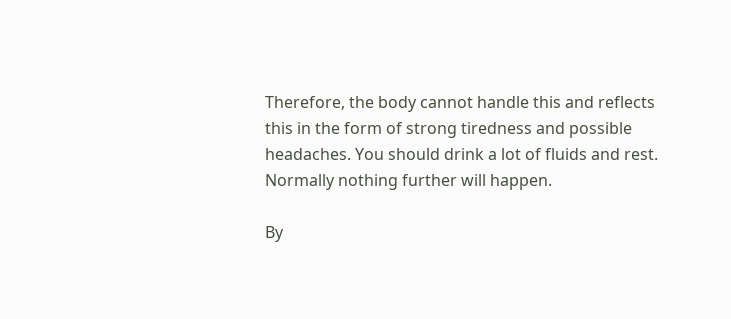Therefore, the body cannot handle this and reflects this in the form of strong tiredness and possible headaches. You should drink a lot of fluids and rest. Normally nothing further will happen.

By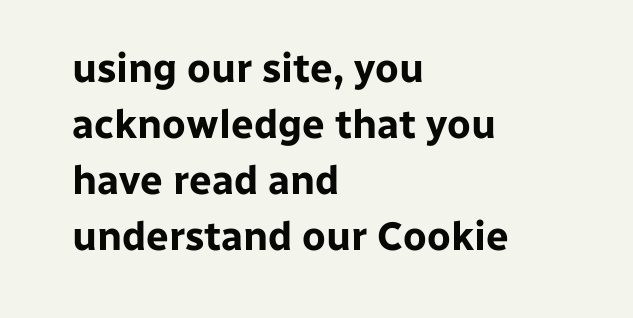using our site, you acknowledge that you have read and understand our Cookie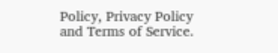Policy, Privacy Policy and Terms of Service.